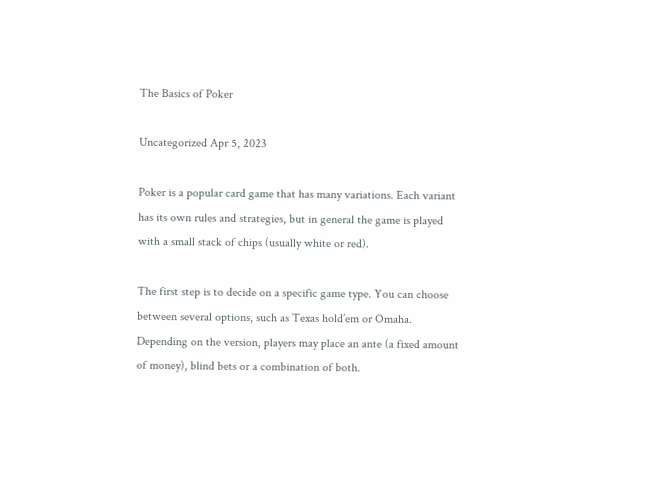The Basics of Poker

Uncategorized Apr 5, 2023

Poker is a popular card game that has many variations. Each variant has its own rules and strategies, but in general the game is played with a small stack of chips (usually white or red).

The first step is to decide on a specific game type. You can choose between several options, such as Texas hold’em or Omaha. Depending on the version, players may place an ante (a fixed amount of money), blind bets or a combination of both.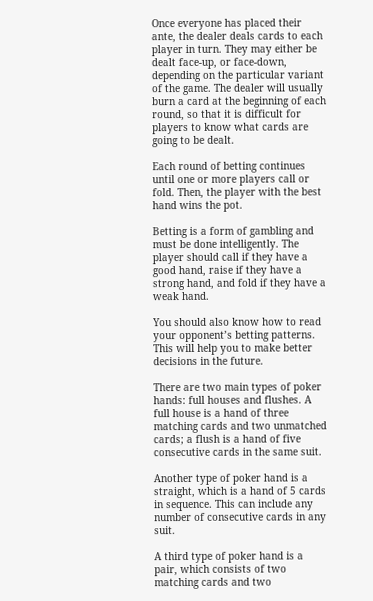Once everyone has placed their ante, the dealer deals cards to each player in turn. They may either be dealt face-up, or face-down, depending on the particular variant of the game. The dealer will usually burn a card at the beginning of each round, so that it is difficult for players to know what cards are going to be dealt.

Each round of betting continues until one or more players call or fold. Then, the player with the best hand wins the pot.

Betting is a form of gambling and must be done intelligently. The player should call if they have a good hand, raise if they have a strong hand, and fold if they have a weak hand.

You should also know how to read your opponent’s betting patterns. This will help you to make better decisions in the future.

There are two main types of poker hands: full houses and flushes. A full house is a hand of three matching cards and two unmatched cards; a flush is a hand of five consecutive cards in the same suit.

Another type of poker hand is a straight, which is a hand of 5 cards in sequence. This can include any number of consecutive cards in any suit.

A third type of poker hand is a pair, which consists of two matching cards and two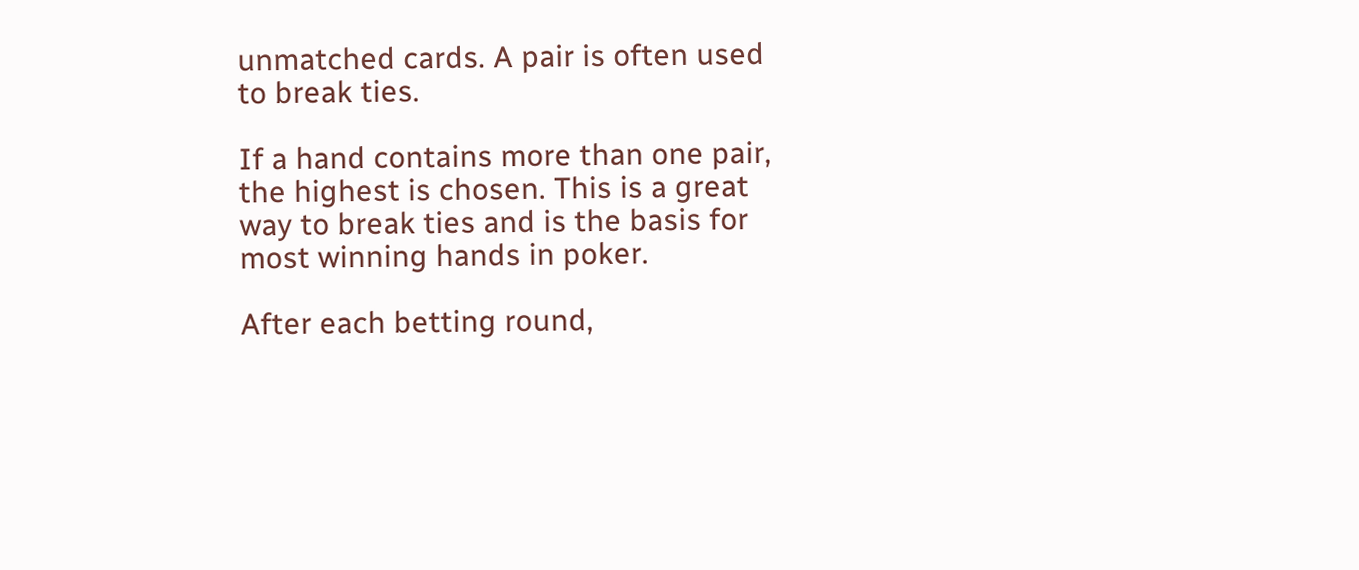unmatched cards. A pair is often used to break ties.

If a hand contains more than one pair, the highest is chosen. This is a great way to break ties and is the basis for most winning hands in poker.

After each betting round,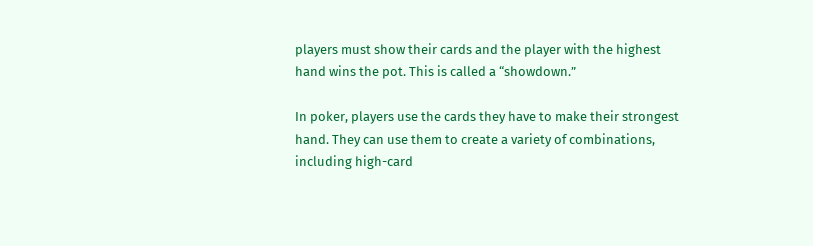players must show their cards and the player with the highest hand wins the pot. This is called a “showdown.”

In poker, players use the cards they have to make their strongest hand. They can use them to create a variety of combinations, including high-card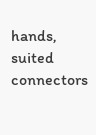hands, suited connectors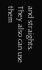and straights. They also can use them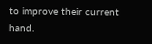to improve their current hand.